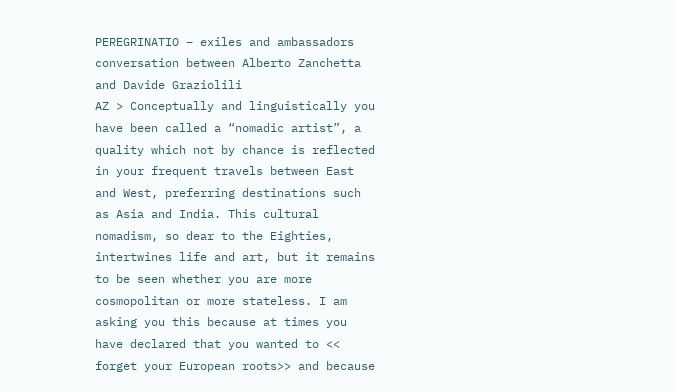PEREGRINATIO – exiles and ambassadors
conversation between Alberto Zanchetta and Davide Graziolili
AZ > Conceptually and linguistically you have been called a “nomadic artist”, a quality which not by chance is reflected in your frequent travels between East and West, preferring destinations such as Asia and India. This cultural nomadism, so dear to the Eighties, intertwines life and art, but it remains to be seen whether you are more cosmopolitan or more stateless. I am asking you this because at times you have declared that you wanted to << forget your European roots>> and because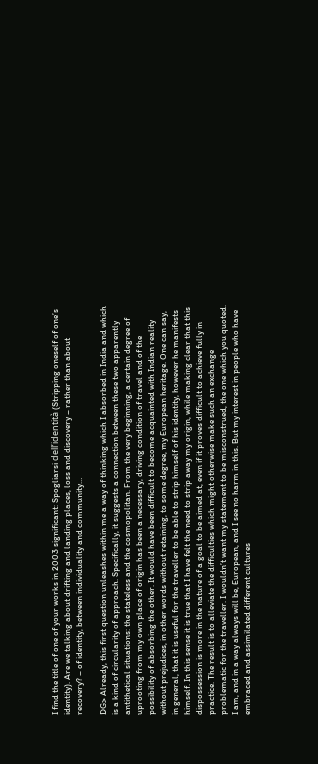I find the title of one of your works in 2003 significant: Spogliarsi dell’identità (Stripping oneself of one’s identity). Are we talking about drifting and landing places, loss and discovery – rather than about recovery? – of identity, between individuality and community…

DG> Already, this first question unleashes within me a way of thinking which I absorbed in India and which is a kind of circularity of approach. Specifically, it suggests a connection between these two apparently antithetical situations: the stateless and the cosmopolitan. From the very beginning, a certain degree of uprooting from my own place of origin has been a necessary, driving condition of travel and of the possibility of absorbing the other. It would have been difficult to become acquainted with Indian reality without prejudices, in other words without retaining, to some degree, my European heritage. One can say, in general, that it is useful for the traveller to be able to strip himself of his identity, however he manifests himself. In this sense it is true that I have felt the need to strip away my origin, while making clear that this dispossession is more in the nature of a goal to be aimed at, even if it proves difficult to achieve fully in practice. The result is to alleviate the difficulties which might otherwise make such an exchange problematic for the traveller. I wouldn’t want my statement to be misconstrued, the one which you quoted. I am, and in a way always will be, European, and I see no harm in this. But my interest in people who have embraced and assimilated different cultures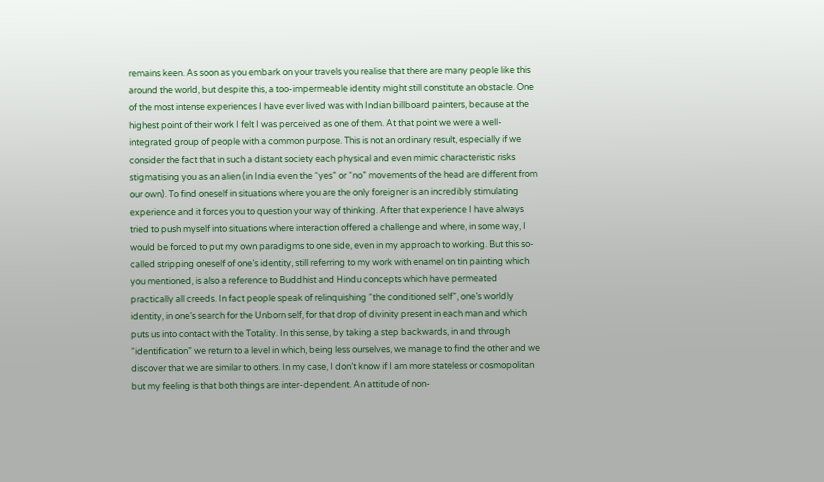remains keen. As soon as you embark on your travels you realise that there are many people like this around the world, but despite this, a too-impermeable identity might still constitute an obstacle. One of the most intense experiences I have ever lived was with Indian billboard painters, because at the highest point of their work I felt I was perceived as one of them. At that point we were a well-integrated group of people with a common purpose. This is not an ordinary result, especially if we consider the fact that in such a distant society each physical and even mimic characteristic risks stigmatising you as an alien (in India even the “yes” or “no” movements of the head are different from our own). To find oneself in situations where you are the only foreigner is an incredibly stimulating experience and it forces you to question your way of thinking. After that experience I have always tried to push myself into situations where interaction offered a challenge and where, in some way, I would be forced to put my own paradigms to one side, even in my approach to working. But this so-called stripping oneself of one’s identity, still referring to my work with enamel on tin painting which you mentioned, is also a reference to Buddhist and Hindu concepts which have permeated practically all creeds. In fact people speak of relinquishing “the conditioned self”, one’s worldly identity, in one’s search for the Unborn self, for that drop of divinity present in each man and which puts us into contact with the Totality. In this sense, by taking a step backwards, in and through “identification” we return to a level in which, being less ourselves, we manage to find the other and we discover that we are similar to others. In my case, I don’t know if I am more stateless or cosmopolitan but my feeling is that both things are inter-dependent. An attitude of non-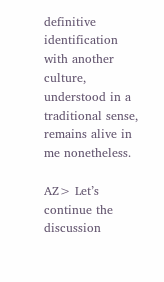definitive identification with another culture, understood in a traditional sense, remains alive in me nonetheless.

AZ> Let’s continue the discussion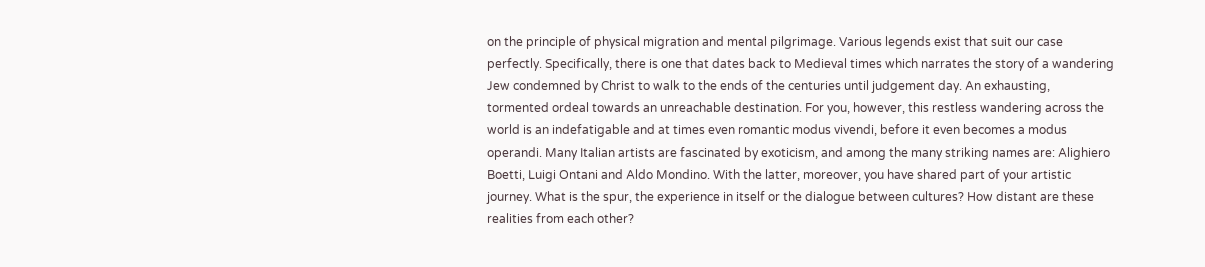on the principle of physical migration and mental pilgrimage. Various legends exist that suit our case perfectly. Specifically, there is one that dates back to Medieval times which narrates the story of a wandering Jew condemned by Christ to walk to the ends of the centuries until judgement day. An exhausting, tormented ordeal towards an unreachable destination. For you, however, this restless wandering across the world is an indefatigable and at times even romantic modus vivendi, before it even becomes a modus operandi. Many Italian artists are fascinated by exoticism, and among the many striking names are: Alighiero Boetti, Luigi Ontani and Aldo Mondino. With the latter, moreover, you have shared part of your artistic journey. What is the spur, the experience in itself or the dialogue between cultures? How distant are these realities from each other?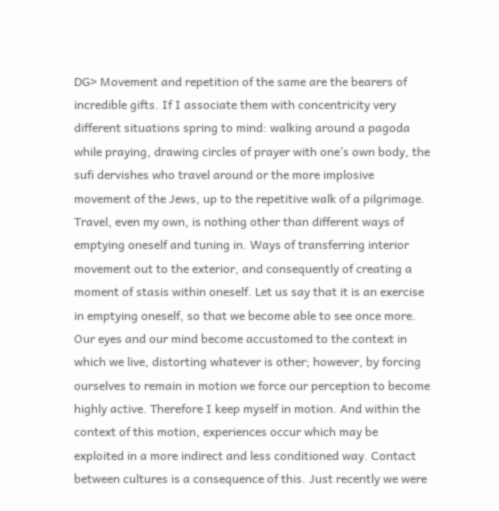DG> Movement and repetition of the same are the bearers of incredible gifts. If I associate them with concentricity very different situations spring to mind: walking around a pagoda while praying, drawing circles of prayer with one’s own body, the sufi dervishes who travel around or the more implosive movement of the Jews, up to the repetitive walk of a pilgrimage. Travel, even my own, is nothing other than different ways of emptying oneself and tuning in. Ways of transferring interior movement out to the exterior, and consequently of creating a moment of stasis within oneself. Let us say that it is an exercise in emptying oneself, so that we become able to see once more. Our eyes and our mind become accustomed to the context in which we live, distorting whatever is other; however, by forcing ourselves to remain in motion we force our perception to become highly active. Therefore I keep myself in motion. And within the context of this motion, experiences occur which may be exploited in a more indirect and less conditioned way. Contact between cultures is a consequence of this. Just recently we were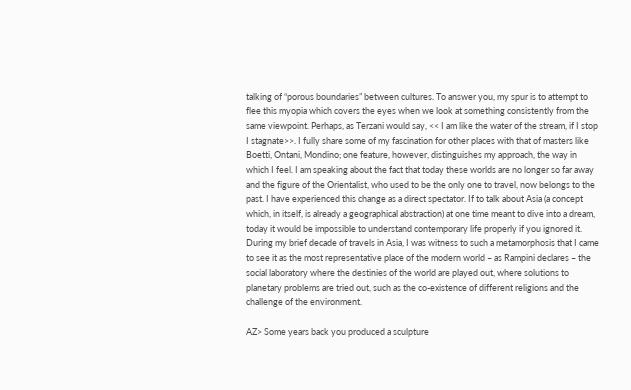talking of “porous boundaries” between cultures. To answer you, my spur is to attempt to flee this myopia which covers the eyes when we look at something consistently from the same viewpoint. Perhaps, as Terzani would say, << I am like the water of the stream, if I stop I stagnate>>. I fully share some of my fascination for other places with that of masters like Boetti, Ontani, Mondino; one feature, however, distinguishes my approach, the way in which I feel. I am speaking about the fact that today these worlds are no longer so far away and the figure of the Orientalist, who used to be the only one to travel, now belongs to the past. I have experienced this change as a direct spectator. If to talk about Asia (a concept which, in itself, is already a geographical abstraction) at one time meant to dive into a dream, today it would be impossible to understand contemporary life properly if you ignored it. During my brief decade of travels in Asia, I was witness to such a metamorphosis that I came to see it as the most representative place of the modern world – as Rampini declares – the social laboratory where the destinies of the world are played out, where solutions to planetary problems are tried out, such as the co-existence of different religions and the challenge of the environment.

AZ> Some years back you produced a sculpture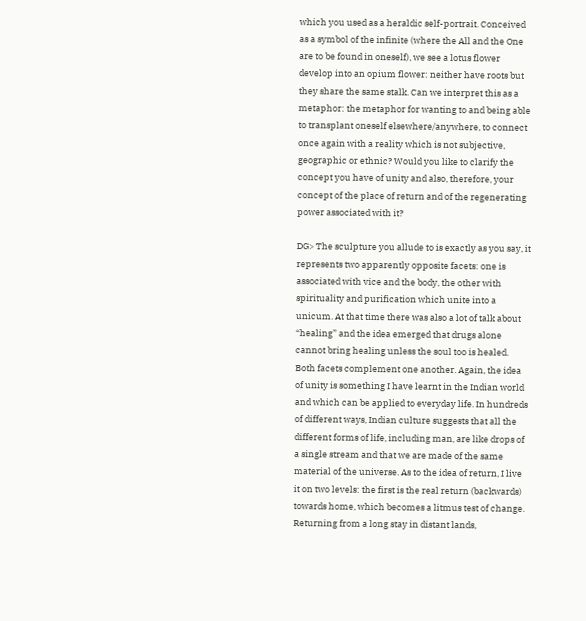which you used as a heraldic self-portrait. Conceived as a symbol of the infinite (where the All and the One are to be found in oneself), we see a lotus flower develop into an opium flower: neither have roots but they share the same stalk. Can we interpret this as a metaphor: the metaphor for wanting to and being able to transplant oneself elsewhere/anywhere, to connect once again with a reality which is not subjective, geographic or ethnic? Would you like to clarify the concept you have of unity and also, therefore, your concept of the place of return and of the regenerating power associated with it?

DG> The sculpture you allude to is exactly as you say, it represents two apparently opposite facets: one is associated with vice and the body, the other with spirituality and purification which unite into a unicum. At that time there was also a lot of talk about “healing” and the idea emerged that drugs alone cannot bring healing unless the soul too is healed. Both facets complement one another. Again, the idea of unity is something I have learnt in the Indian world and which can be applied to everyday life. In hundreds of different ways, Indian culture suggests that all the different forms of life, including man, are like drops of a single stream and that we are made of the same material of the universe. As to the idea of return, I live it on two levels: the first is the real return (backwards) towards home, which becomes a litmus test of change. Returning from a long stay in distant lands,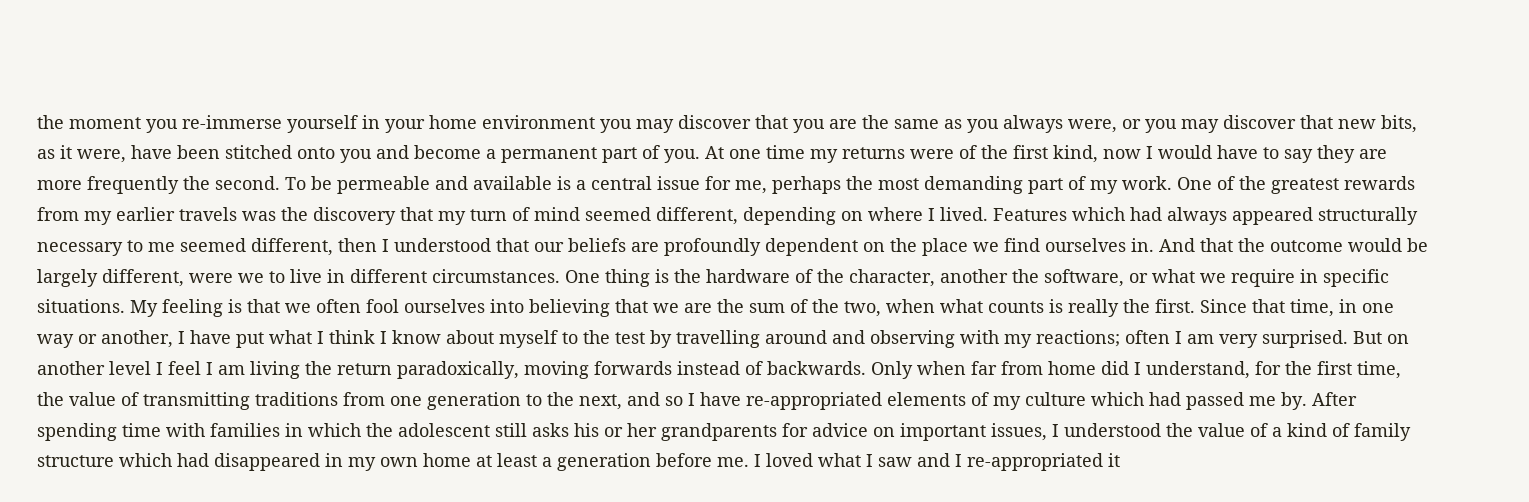the moment you re-immerse yourself in your home environment you may discover that you are the same as you always were, or you may discover that new bits, as it were, have been stitched onto you and become a permanent part of you. At one time my returns were of the first kind, now I would have to say they are more frequently the second. To be permeable and available is a central issue for me, perhaps the most demanding part of my work. One of the greatest rewards from my earlier travels was the discovery that my turn of mind seemed different, depending on where I lived. Features which had always appeared structurally necessary to me seemed different, then I understood that our beliefs are profoundly dependent on the place we find ourselves in. And that the outcome would be largely different, were we to live in different circumstances. One thing is the hardware of the character, another the software, or what we require in specific situations. My feeling is that we often fool ourselves into believing that we are the sum of the two, when what counts is really the first. Since that time, in one way or another, I have put what I think I know about myself to the test by travelling around and observing with my reactions; often I am very surprised. But on another level I feel I am living the return paradoxically, moving forwards instead of backwards. Only when far from home did I understand, for the first time, the value of transmitting traditions from one generation to the next, and so I have re-appropriated elements of my culture which had passed me by. After spending time with families in which the adolescent still asks his or her grandparents for advice on important issues, I understood the value of a kind of family structure which had disappeared in my own home at least a generation before me. I loved what I saw and I re-appropriated it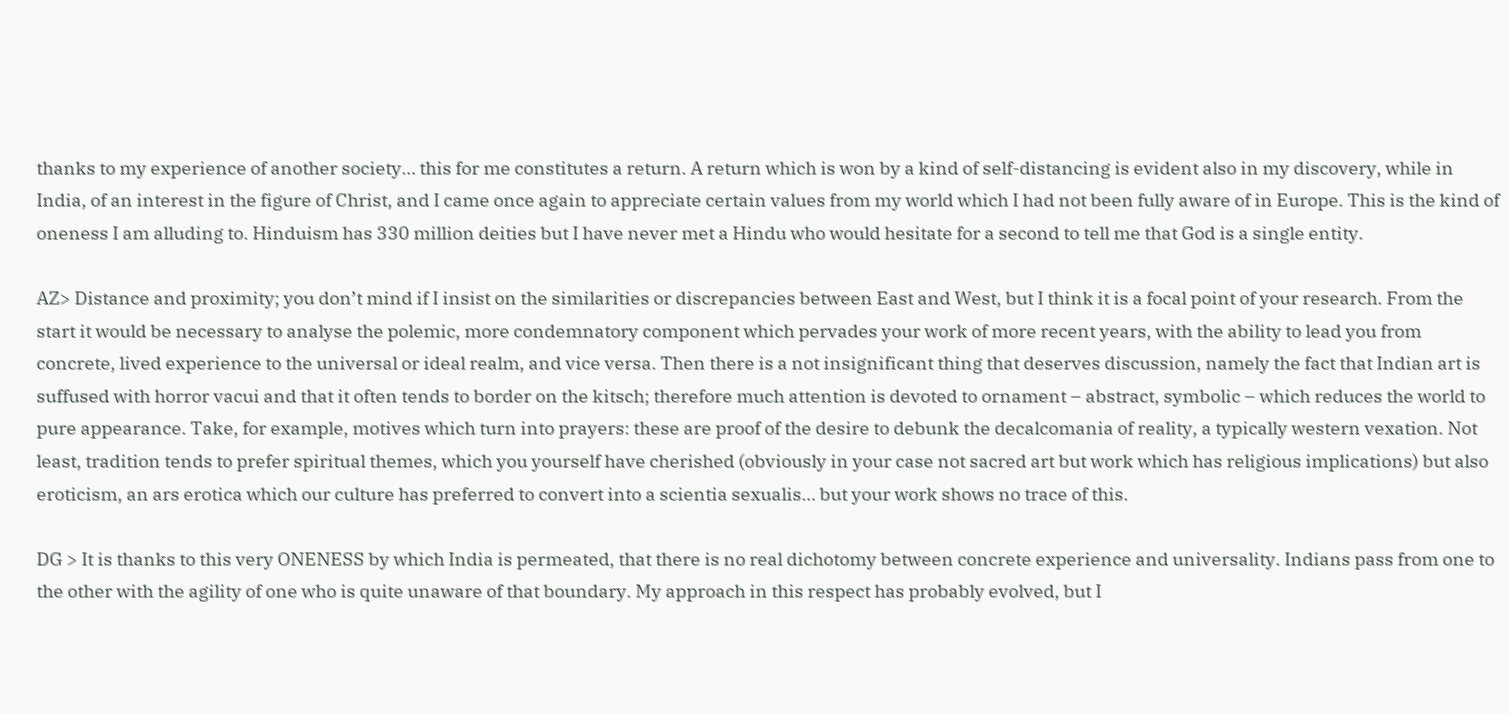thanks to my experience of another society… this for me constitutes a return. A return which is won by a kind of self-distancing is evident also in my discovery, while in India, of an interest in the figure of Christ, and I came once again to appreciate certain values from my world which I had not been fully aware of in Europe. This is the kind of oneness I am alluding to. Hinduism has 330 million deities but I have never met a Hindu who would hesitate for a second to tell me that God is a single entity.

AZ> Distance and proximity; you don’t mind if I insist on the similarities or discrepancies between East and West, but I think it is a focal point of your research. From the start it would be necessary to analyse the polemic, more condemnatory component which pervades your work of more recent years, with the ability to lead you from concrete, lived experience to the universal or ideal realm, and vice versa. Then there is a not insignificant thing that deserves discussion, namely the fact that Indian art is suffused with horror vacui and that it often tends to border on the kitsch; therefore much attention is devoted to ornament – abstract, symbolic – which reduces the world to pure appearance. Take, for example, motives which turn into prayers: these are proof of the desire to debunk the decalcomania of reality, a typically western vexation. Not least, tradition tends to prefer spiritual themes, which you yourself have cherished (obviously in your case not sacred art but work which has religious implications) but also eroticism, an ars erotica which our culture has preferred to convert into a scientia sexualis… but your work shows no trace of this.

DG > It is thanks to this very ONENESS by which India is permeated, that there is no real dichotomy between concrete experience and universality. Indians pass from one to the other with the agility of one who is quite unaware of that boundary. My approach in this respect has probably evolved, but I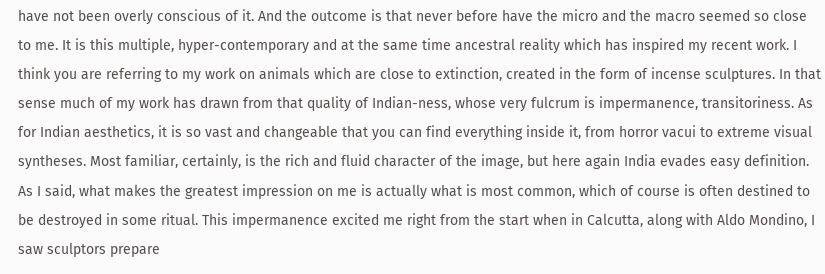have not been overly conscious of it. And the outcome is that never before have the micro and the macro seemed so close to me. It is this multiple, hyper-contemporary and at the same time ancestral reality which has inspired my recent work. I think you are referring to my work on animals which are close to extinction, created in the form of incense sculptures. In that sense much of my work has drawn from that quality of Indian-ness, whose very fulcrum is impermanence, transitoriness. As for Indian aesthetics, it is so vast and changeable that you can find everything inside it, from horror vacui to extreme visual syntheses. Most familiar, certainly, is the rich and fluid character of the image, but here again India evades easy definition. As I said, what makes the greatest impression on me is actually what is most common, which of course is often destined to be destroyed in some ritual. This impermanence excited me right from the start when in Calcutta, along with Aldo Mondino, I saw sculptors prepare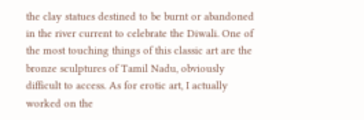the clay statues destined to be burnt or abandoned in the river current to celebrate the Diwali. One of the most touching things of this classic art are the bronze sculptures of Tamil Nadu, obviously difficult to access. As for erotic art, I actually worked on the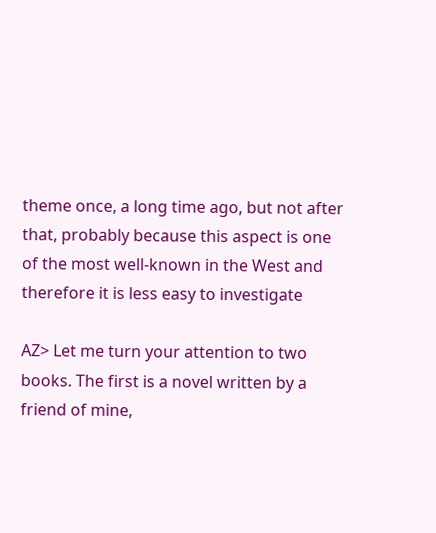theme once, a long time ago, but not after that, probably because this aspect is one of the most well-known in the West and therefore it is less easy to investigate

AZ> Let me turn your attention to two books. The first is a novel written by a friend of mine,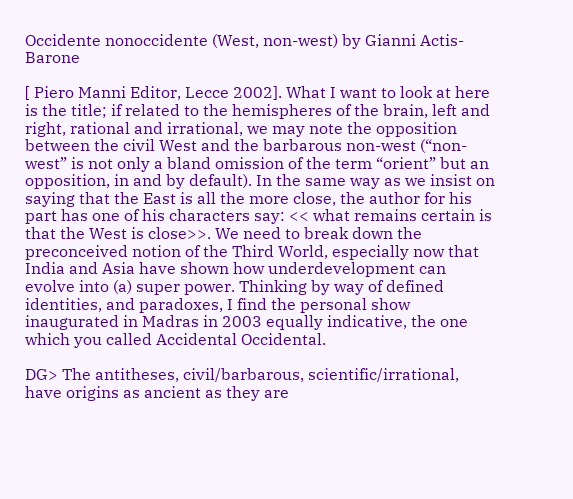Occidente nonoccidente (West, non-west) by Gianni Actis-Barone

[ Piero Manni Editor, Lecce 2002]. What I want to look at here is the title; if related to the hemispheres of the brain, left and right, rational and irrational, we may note the opposition between the civil West and the barbarous non-west (“non-west” is not only a bland omission of the term “orient” but an opposition, in and by default). In the same way as we insist on saying that the East is all the more close, the author for his part has one of his characters say: << what remains certain is that the West is close>>. We need to break down the preconceived notion of the Third World, especially now that India and Asia have shown how underdevelopment can evolve into (a) super power. Thinking by way of defined identities, and paradoxes, I find the personal show inaugurated in Madras in 2003 equally indicative, the one which you called Accidental Occidental.

DG> The antitheses, civil/barbarous, scientific/irrational, have origins as ancient as they are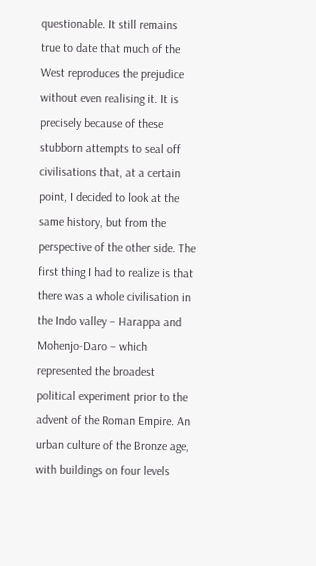questionable. It still remains true to date that much of the West reproduces the prejudice without even realising it. It is precisely because of these stubborn attempts to seal off civilisations that, at a certain point, I decided to look at the same history, but from the perspective of the other side. The first thing I had to realize is that there was a whole civilisation in the Indo valley – Harappa and Mohenjo-Daro – which represented the broadest political experiment prior to the advent of the Roman Empire. An urban culture of the Bronze age, with buildings on four levels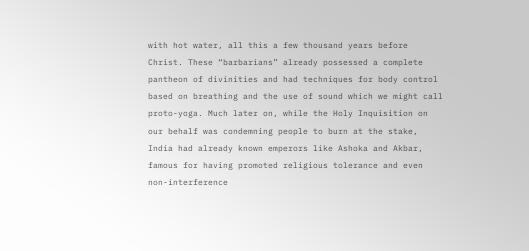with hot water, all this a few thousand years before Christ. These “barbarians” already possessed a complete pantheon of divinities and had techniques for body control based on breathing and the use of sound which we might call proto-yoga. Much later on, while the Holy Inquisition on our behalf was condemning people to burn at the stake, India had already known emperors like Ashoka and Akbar, famous for having promoted religious tolerance and even non-interference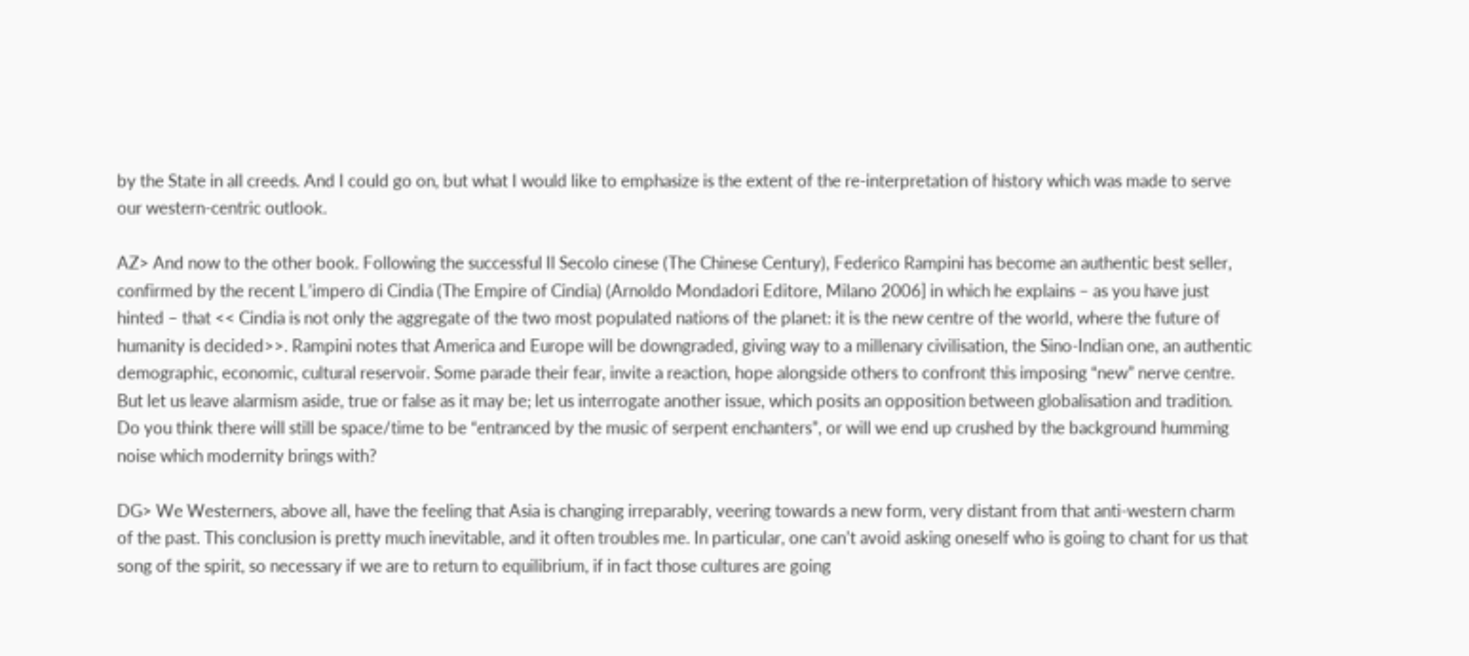by the State in all creeds. And I could go on, but what I would like to emphasize is the extent of the re-interpretation of history which was made to serve our western-centric outlook.

AZ> And now to the other book. Following the successful Il Secolo cinese (The Chinese Century), Federico Rampini has become an authentic best seller, confirmed by the recent L’impero di Cindia (The Empire of Cindia) (Arnoldo Mondadori Editore, Milano 2006] in which he explains – as you have just hinted – that << Cindia is not only the aggregate of the two most populated nations of the planet: it is the new centre of the world, where the future of humanity is decided>>. Rampini notes that America and Europe will be downgraded, giving way to a millenary civilisation, the Sino-Indian one, an authentic demographic, economic, cultural reservoir. Some parade their fear, invite a reaction, hope alongside others to confront this imposing “new” nerve centre. But let us leave alarmism aside, true or false as it may be; let us interrogate another issue, which posits an opposition between globalisation and tradition. Do you think there will still be space/time to be “entranced by the music of serpent enchanters”, or will we end up crushed by the background humming noise which modernity brings with?

DG> We Westerners, above all, have the feeling that Asia is changing irreparably, veering towards a new form, very distant from that anti-western charm of the past. This conclusion is pretty much inevitable, and it often troubles me. In particular, one can’t avoid asking oneself who is going to chant for us that song of the spirit, so necessary if we are to return to equilibrium, if in fact those cultures are going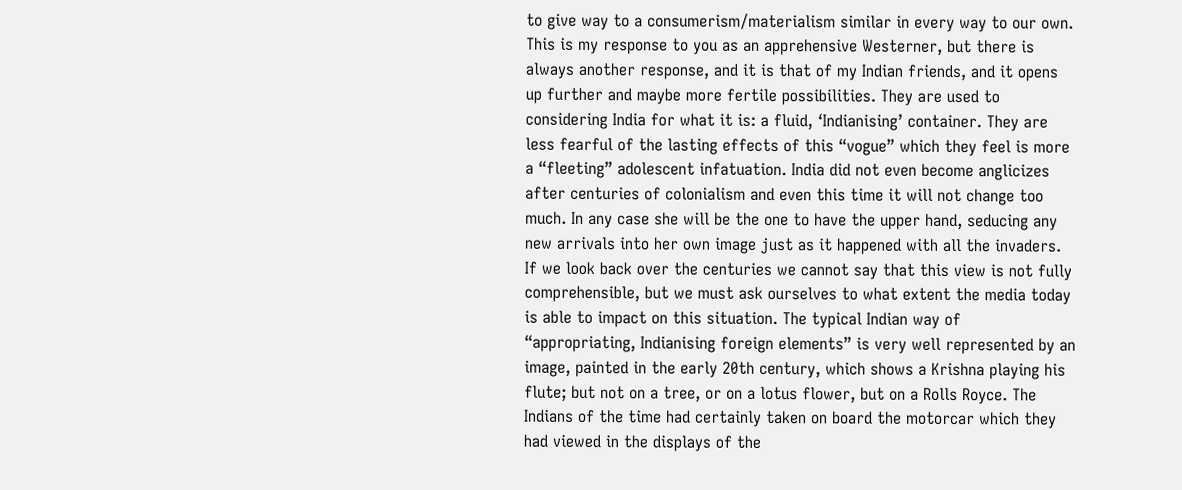to give way to a consumerism/materialism similar in every way to our own. This is my response to you as an apprehensive Westerner, but there is always another response, and it is that of my Indian friends, and it opens up further and maybe more fertile possibilities. They are used to considering India for what it is: a fluid, ‘Indianising’ container. They are less fearful of the lasting effects of this “vogue” which they feel is more a “fleeting” adolescent infatuation. India did not even become anglicizes after centuries of colonialism and even this time it will not change too much. In any case she will be the one to have the upper hand, seducing any new arrivals into her own image just as it happened with all the invaders. If we look back over the centuries we cannot say that this view is not fully comprehensible, but we must ask ourselves to what extent the media today is able to impact on this situation. The typical Indian way of “appropriating, Indianising foreign elements” is very well represented by an image, painted in the early 20th century, which shows a Krishna playing his flute; but not on a tree, or on a lotus flower, but on a Rolls Royce. The Indians of the time had certainly taken on board the motorcar which they had viewed in the displays of the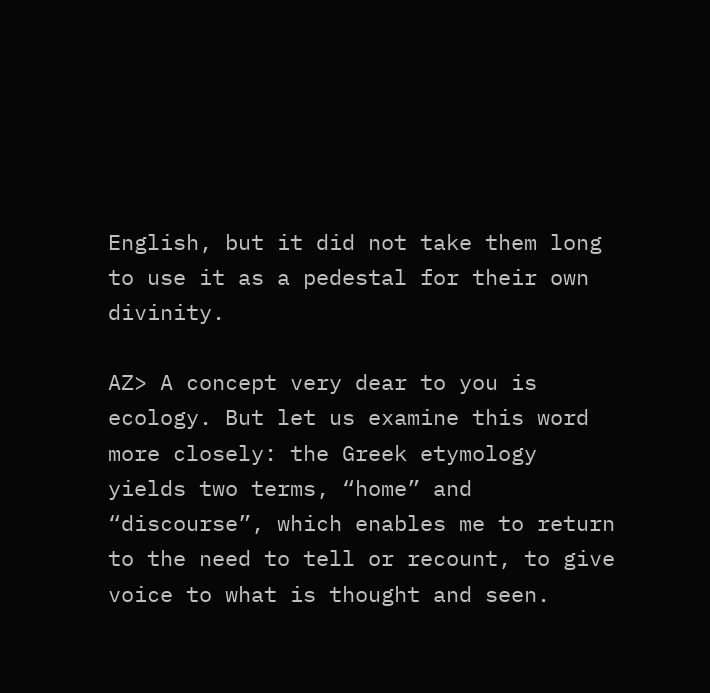English, but it did not take them long to use it as a pedestal for their own divinity.

AZ> A concept very dear to you is ecology. But let us examine this word more closely: the Greek etymology yields two terms, “home” and “discourse”, which enables me to return to the need to tell or recount, to give voice to what is thought and seen.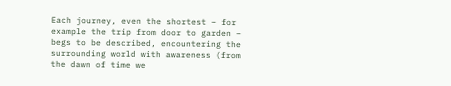Each journey, even the shortest – for example the trip from door to garden – begs to be described, encountering the surrounding world with awareness (from the dawn of time we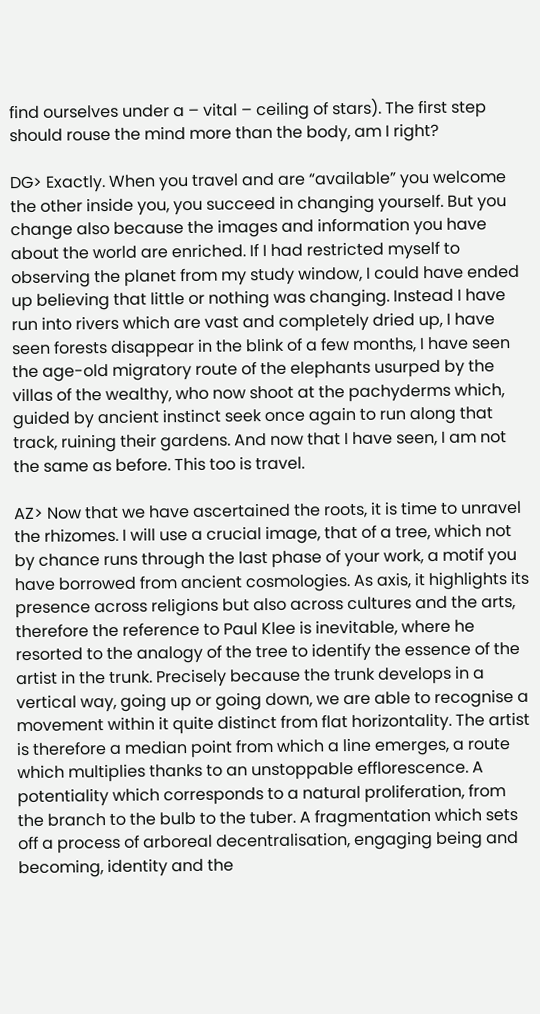find ourselves under a – vital – ceiling of stars). The first step should rouse the mind more than the body, am I right?

DG> Exactly. When you travel and are “available” you welcome the other inside you, you succeed in changing yourself. But you change also because the images and information you have about the world are enriched. If I had restricted myself to observing the planet from my study window, I could have ended up believing that little or nothing was changing. Instead I have run into rivers which are vast and completely dried up, I have seen forests disappear in the blink of a few months, I have seen the age-old migratory route of the elephants usurped by the villas of the wealthy, who now shoot at the pachyderms which, guided by ancient instinct seek once again to run along that track, ruining their gardens. And now that I have seen, I am not the same as before. This too is travel.

AZ> Now that we have ascertained the roots, it is time to unravel the rhizomes. I will use a crucial image, that of a tree, which not by chance runs through the last phase of your work, a motif you have borrowed from ancient cosmologies. As axis, it highlights its presence across religions but also across cultures and the arts, therefore the reference to Paul Klee is inevitable, where he resorted to the analogy of the tree to identify the essence of the artist in the trunk. Precisely because the trunk develops in a vertical way, going up or going down, we are able to recognise a movement within it quite distinct from flat horizontality. The artist is therefore a median point from which a line emerges, a route which multiplies thanks to an unstoppable efflorescence. A potentiality which corresponds to a natural proliferation, from the branch to the bulb to the tuber. A fragmentation which sets off a process of arboreal decentralisation, engaging being and becoming, identity and the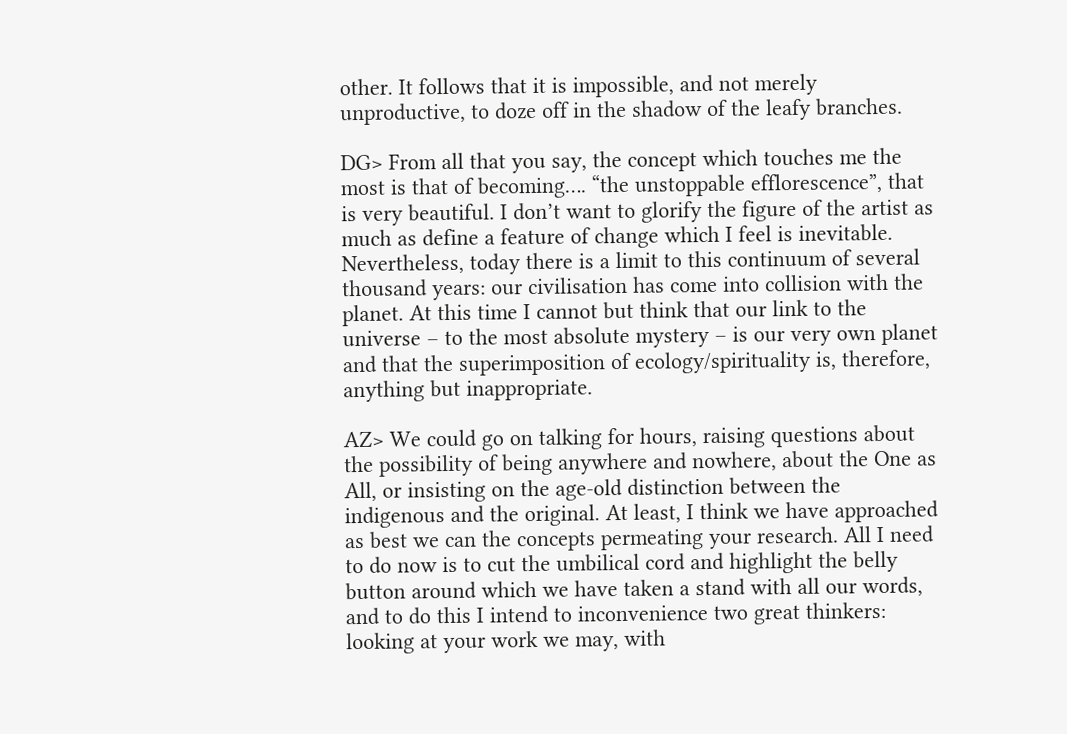other. It follows that it is impossible, and not merely unproductive, to doze off in the shadow of the leafy branches.

DG> From all that you say, the concept which touches me the most is that of becoming…. “the unstoppable efflorescence”, that is very beautiful. I don’t want to glorify the figure of the artist as much as define a feature of change which I feel is inevitable. Nevertheless, today there is a limit to this continuum of several thousand years: our civilisation has come into collision with the planet. At this time I cannot but think that our link to the universe – to the most absolute mystery – is our very own planet and that the superimposition of ecology/spirituality is, therefore, anything but inappropriate.

AZ> We could go on talking for hours, raising questions about the possibility of being anywhere and nowhere, about the One as All, or insisting on the age-old distinction between the indigenous and the original. At least, I think we have approached as best we can the concepts permeating your research. All I need to do now is to cut the umbilical cord and highlight the belly button around which we have taken a stand with all our words, and to do this I intend to inconvenience two great thinkers: looking at your work we may, with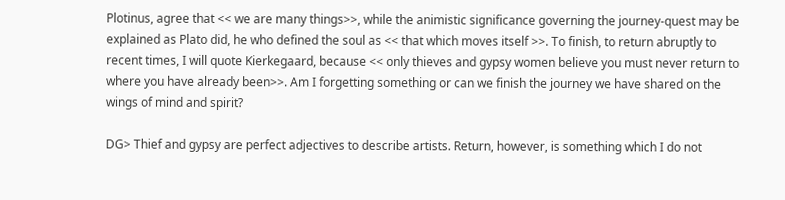Plotinus, agree that << we are many things>>, while the animistic significance governing the journey-quest may be explained as Plato did, he who defined the soul as << that which moves itself >>. To finish, to return abruptly to recent times, I will quote Kierkegaard, because << only thieves and gypsy women believe you must never return to where you have already been>>. Am I forgetting something or can we finish the journey we have shared on the wings of mind and spirit?

DG> Thief and gypsy are perfect adjectives to describe artists. Return, however, is something which I do not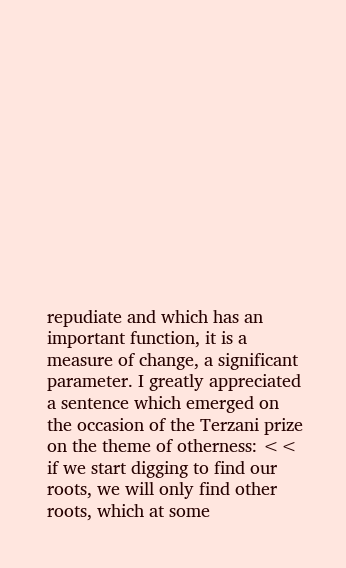repudiate and which has an important function, it is a measure of change, a significant parameter. I greatly appreciated a sentence which emerged on the occasion of the Terzani prize on the theme of otherness: << if we start digging to find our roots, we will only find other roots, which at some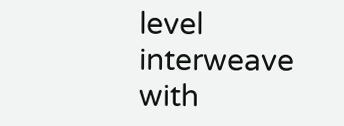level interweave with